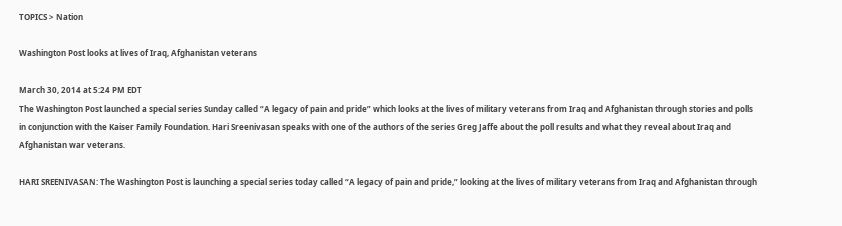TOPICS > Nation

Washington Post looks at lives of Iraq, Afghanistan veterans

March 30, 2014 at 5:24 PM EDT
The Washington Post launched a special series Sunday called “A legacy of pain and pride” which looks at the lives of military veterans from Iraq and Afghanistan through stories and polls in conjunction with the Kaiser Family Foundation. Hari Sreenivasan speaks with one of the authors of the series Greg Jaffe about the poll results and what they reveal about Iraq and Afghanistan war veterans.

HARI SREENIVASAN: The Washington Post is launching a special series today called “A legacy of pain and pride,” looking at the lives of military veterans from Iraq and Afghanistan through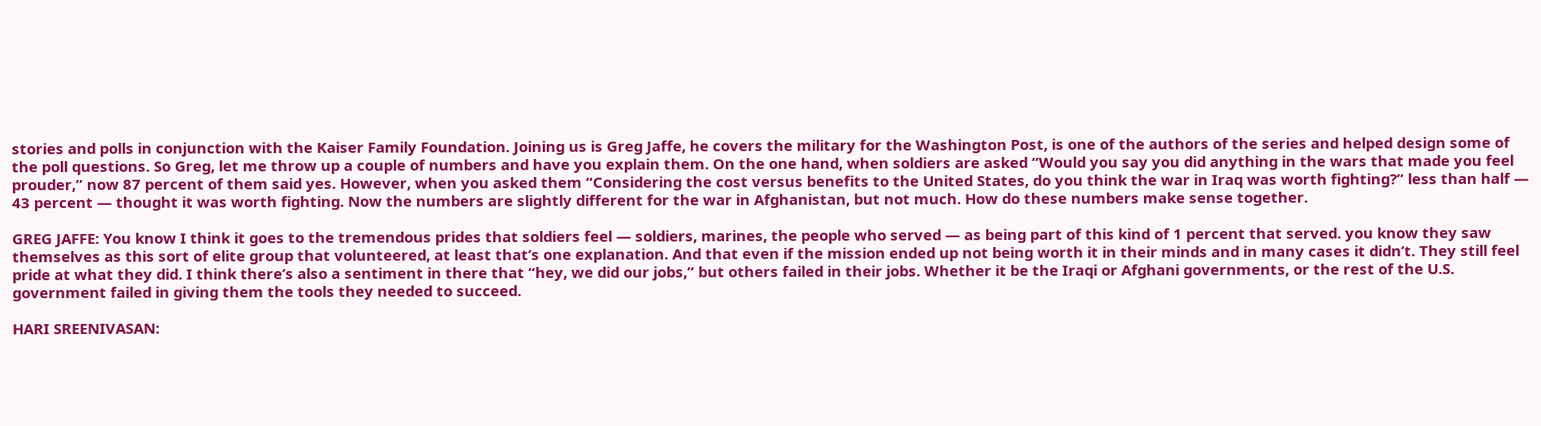stories and polls in conjunction with the Kaiser Family Foundation. Joining us is Greg Jaffe, he covers the military for the Washington Post, is one of the authors of the series and helped design some of the poll questions. So Greg, let me throw up a couple of numbers and have you explain them. On the one hand, when soldiers are asked “Would you say you did anything in the wars that made you feel prouder,” now 87 percent of them said yes. However, when you asked them “Considering the cost versus benefits to the United States, do you think the war in Iraq was worth fighting?” less than half — 43 percent — thought it was worth fighting. Now the numbers are slightly different for the war in Afghanistan, but not much. How do these numbers make sense together.

GREG JAFFE: You know I think it goes to the tremendous prides that soldiers feel — soldiers, marines, the people who served — as being part of this kind of 1 percent that served. you know they saw themselves as this sort of elite group that volunteered, at least that’s one explanation. And that even if the mission ended up not being worth it in their minds and in many cases it didn’t. They still feel pride at what they did. I think there’s also a sentiment in there that “hey, we did our jobs,” but others failed in their jobs. Whether it be the Iraqi or Afghani governments, or the rest of the U.S. government failed in giving them the tools they needed to succeed.

HARI SREENIVASAN: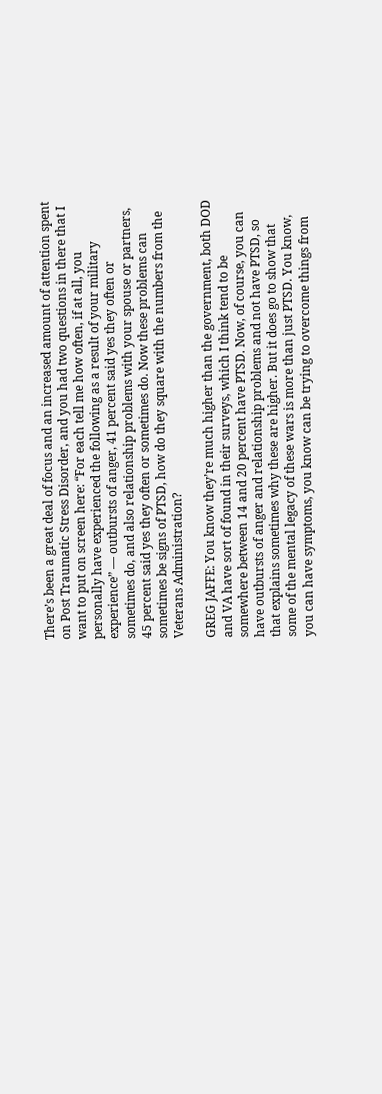There’s been a great deal of focus and an increased amount of attention spent on Post Traumatic Stress Disorder, and you had two questions in there that I want to put on screen here: “For each tell me how often, if at all, you personally have experienced the following as a result of your military experience” — outbursts of anger, 41 percent said yes they often or sometimes do, and also relationship problems with your spouse or partners, 45 percent said yes they often or sometimes do. Now these problems can sometimes be signs of PTSD, how do they square with the numbers from the Veterans Administration?

GREG JAFFE: You know they’re much higher than the government, both DOD and VA have sort of found in their surveys, which I think tend to be somewhere between 14 and 20 percent have PTSD. Now, of course, you can have outbursts of anger and relationship problems and not have PTSD, so that explains sometimes why these are higher. But it does go to show that some of the mental legacy of these wars is more than just PTSD. You know, you can have symptoms, you know can be trying to overcome things from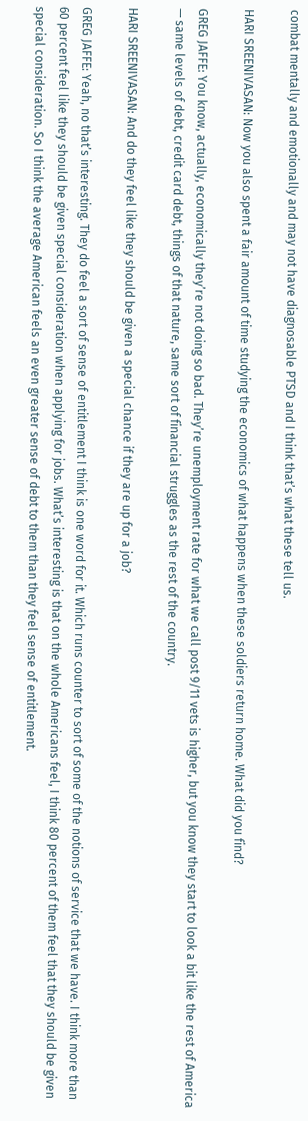combat mentally and emotionally and may not have diagnosable PTSD and I think that’s what these tell us.

HARI SREENIVASAN: Now you also spent a fair amount of time studying the economics of what happens when these soldiers return home. What did you find?

GREG JAFFE: You know, actually, economically they’re not doing so bad. They’re unemployment rate for what we call post 9/11 vets is higher, but you know they start to look a bit like the rest of America — same levels of debt, credit card debt, things of that nature, same sort of financial struggles as the rest of the country.

HARI SREENIVASAN: And do they feel like they should be given a special chance if they are up for a job?

GREG JAFFE: Yeah, no that’s interesting. They do feel a sort of sense of entitlement I think is one word for it. Which runs counter to sort of some of the notions of service that we have. I think more than 60 percent feel like they should be given special consideration when applying for jobs. What’s interesting is that on the whole Americans feel, I think 80 percent of them feel that they should be given special consideration. So I think the average American feels an even greater sense of debt to them than they feel sense of entitlement.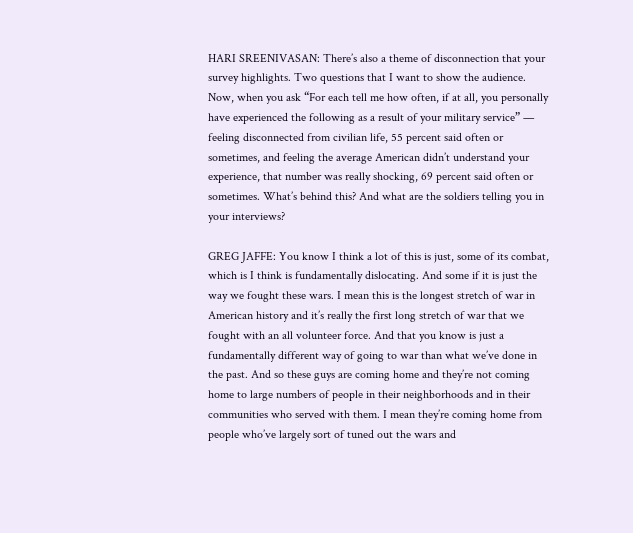HARI SREENIVASAN: There’s also a theme of disconnection that your survey highlights. Two questions that I want to show the audience. Now, when you ask “For each tell me how often, if at all, you personally have experienced the following as a result of your military service” — feeling disconnected from civilian life, 55 percent said often or sometimes, and feeling the average American didn’t understand your experience, that number was really shocking, 69 percent said often or sometimes. What’s behind this? And what are the soldiers telling you in your interviews?

GREG JAFFE: You know I think a lot of this is just, some of its combat, which is I think is fundamentally dislocating. And some if it is just the way we fought these wars. I mean this is the longest stretch of war in American history and it’s really the first long stretch of war that we fought with an all volunteer force. And that you know is just a fundamentally different way of going to war than what we’ve done in the past. And so these guys are coming home and they’re not coming home to large numbers of people in their neighborhoods and in their communities who served with them. I mean they’re coming home from people who’ve largely sort of tuned out the wars and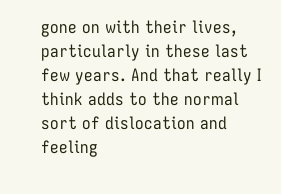gone on with their lives, particularly in these last few years. And that really I think adds to the normal sort of dislocation and feeling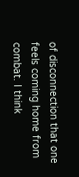of disconnection that one feels coming home from combat. I think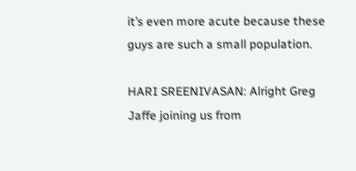it’s even more acute because these guys are such a small population.

HARI SREENIVASAN: Alright Greg Jaffe joining us from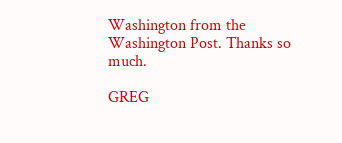Washington from the Washington Post. Thanks so much.

GREG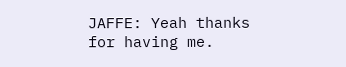JAFFE: Yeah thanks for having me.